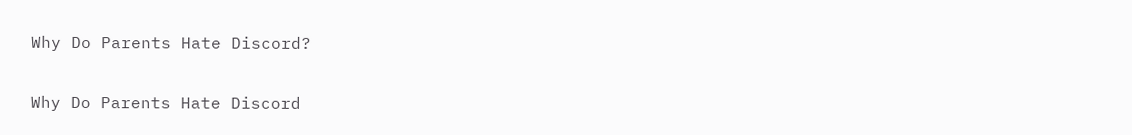Why Do Parents Hate Discord?

Why Do Parents Hate Discord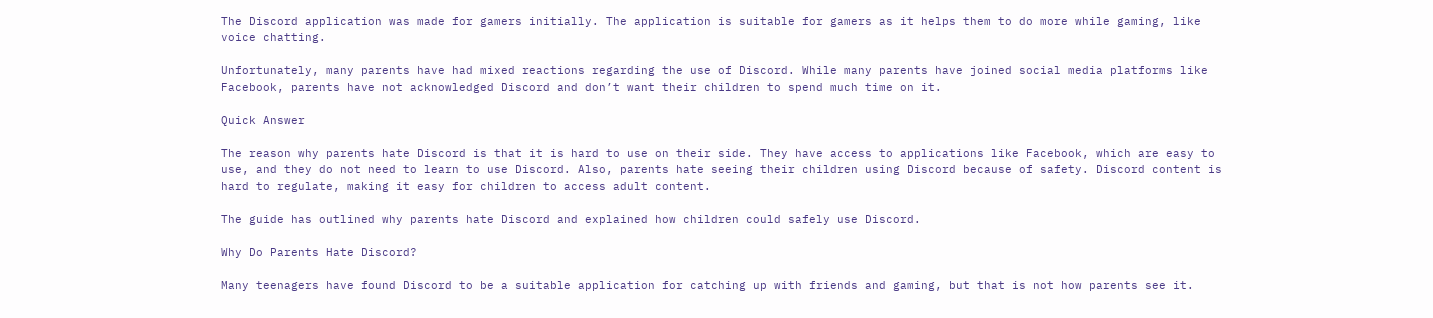The Discord application was made for gamers initially. The application is suitable for gamers as it helps them to do more while gaming, like voice chatting.

Unfortunately, many parents have had mixed reactions regarding the use of Discord. While many parents have joined social media platforms like Facebook, parents have not acknowledged Discord and don’t want their children to spend much time on it.

Quick Answer

The reason why parents hate Discord is that it is hard to use on their side. They have access to applications like Facebook, which are easy to use, and they do not need to learn to use Discord. Also, parents hate seeing their children using Discord because of safety. Discord content is hard to regulate, making it easy for children to access adult content.

The guide has outlined why parents hate Discord and explained how children could safely use Discord.

Why Do Parents Hate Discord?

Many teenagers have found Discord to be a suitable application for catching up with friends and gaming, but that is not how parents see it.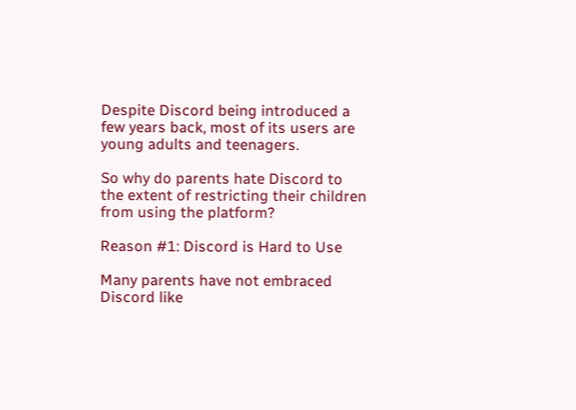Despite Discord being introduced a few years back, most of its users are young adults and teenagers.

So why do parents hate Discord to the extent of restricting their children from using the platform?

Reason #1: Discord is Hard to Use

Many parents have not embraced Discord like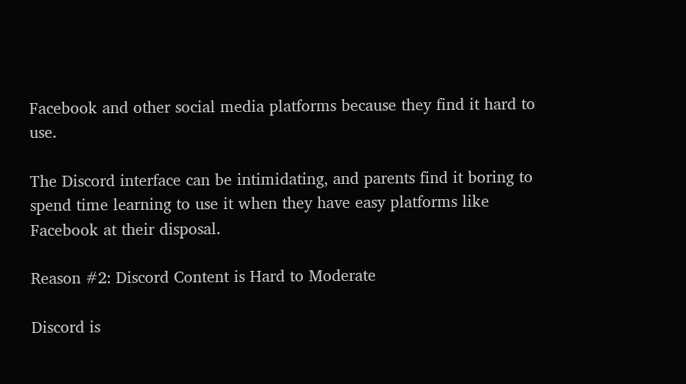Facebook and other social media platforms because they find it hard to use.

The Discord interface can be intimidating, and parents find it boring to spend time learning to use it when they have easy platforms like Facebook at their disposal.

Reason #2: Discord Content is Hard to Moderate

Discord is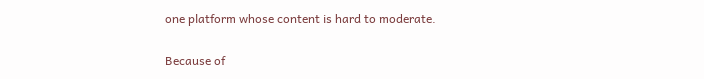one platform whose content is hard to moderate.

Because of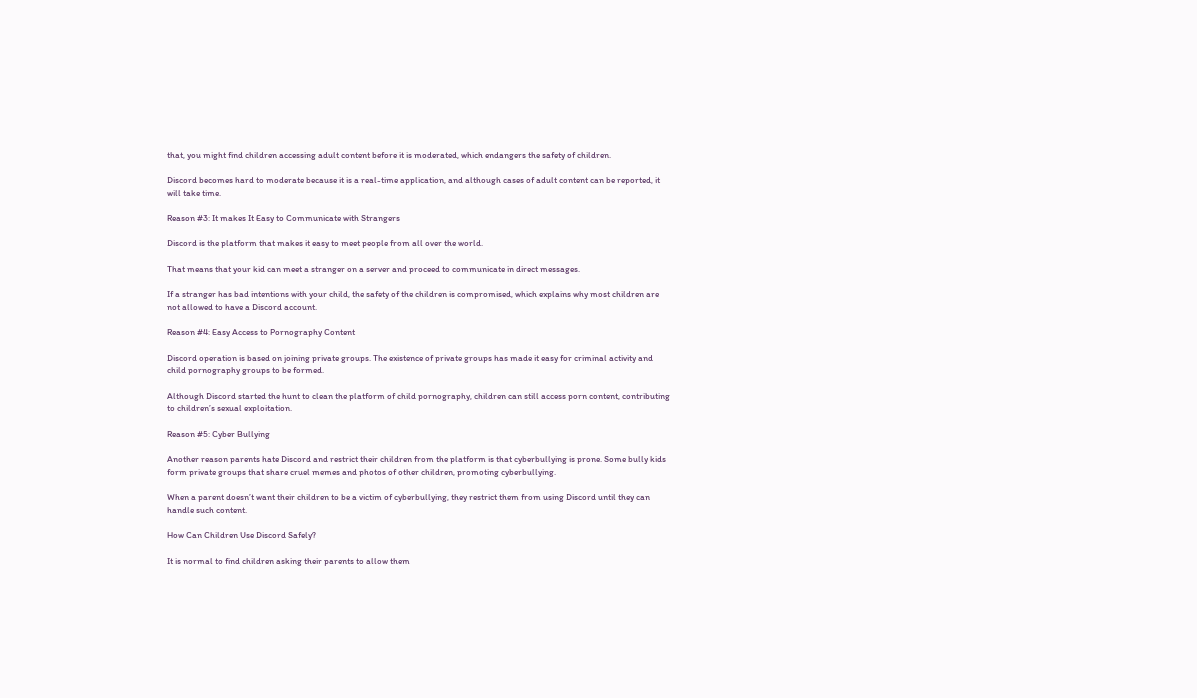that, you might find children accessing adult content before it is moderated, which endangers the safety of children.

Discord becomes hard to moderate because it is a real-time application, and although cases of adult content can be reported, it will take time.

Reason #3: It makes It Easy to Communicate with Strangers

Discord is the platform that makes it easy to meet people from all over the world.

That means that your kid can meet a stranger on a server and proceed to communicate in direct messages.

If a stranger has bad intentions with your child, the safety of the children is compromised, which explains why most children are not allowed to have a Discord account.

Reason #4: Easy Access to Pornography Content

Discord operation is based on joining private groups. The existence of private groups has made it easy for criminal activity and child pornography groups to be formed.

Although Discord started the hunt to clean the platform of child pornography, children can still access porn content, contributing to children’s sexual exploitation.

Reason #5: Cyber Bullying

Another reason parents hate Discord and restrict their children from the platform is that cyberbullying is prone. Some bully kids form private groups that share cruel memes and photos of other children, promoting cyberbullying.

When a parent doesn’t want their children to be a victim of cyberbullying, they restrict them from using Discord until they can handle such content.

How Can Children Use Discord Safely?

It is normal to find children asking their parents to allow them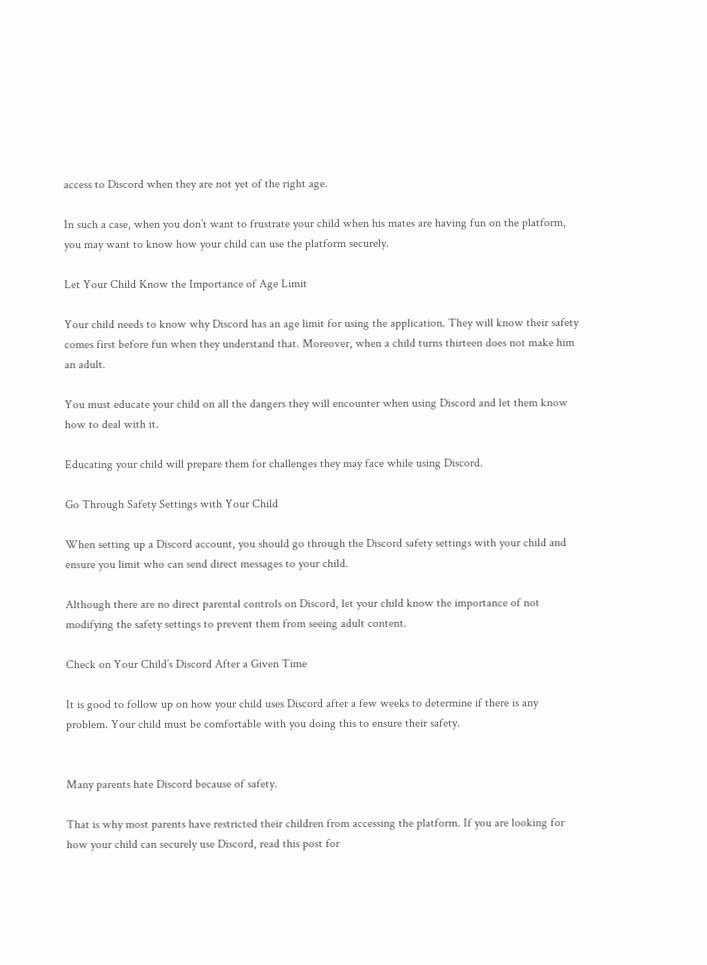access to Discord when they are not yet of the right age.

In such a case, when you don’t want to frustrate your child when his mates are having fun on the platform, you may want to know how your child can use the platform securely.

Let Your Child Know the Importance of Age Limit

Your child needs to know why Discord has an age limit for using the application. They will know their safety comes first before fun when they understand that. Moreover, when a child turns thirteen does not make him an adult.

You must educate your child on all the dangers they will encounter when using Discord and let them know how to deal with it.

Educating your child will prepare them for challenges they may face while using Discord.

Go Through Safety Settings with Your Child

When setting up a Discord account, you should go through the Discord safety settings with your child and ensure you limit who can send direct messages to your child.

Although there are no direct parental controls on Discord, let your child know the importance of not modifying the safety settings to prevent them from seeing adult content.

Check on Your Child’s Discord After a Given Time

It is good to follow up on how your child uses Discord after a few weeks to determine if there is any problem. Your child must be comfortable with you doing this to ensure their safety.


Many parents hate Discord because of safety.

That is why most parents have restricted their children from accessing the platform. If you are looking for how your child can securely use Discord, read this post for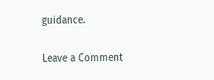guidance.

Leave a Comment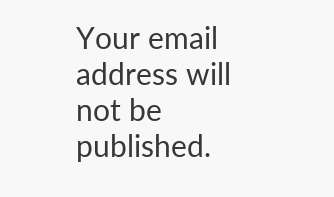Your email address will not be published.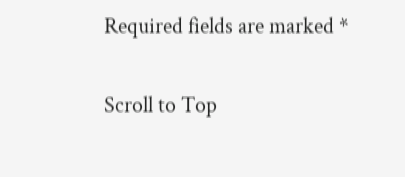Required fields are marked *

Scroll to Top